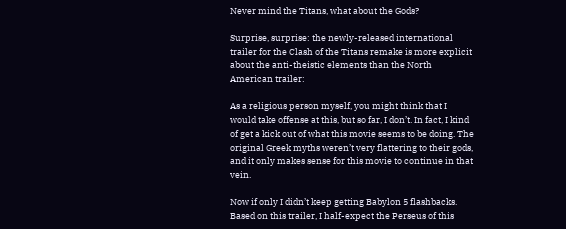Never mind the Titans, what about the Gods?

Surprise, surprise: the newly-released international trailer for the Clash of the Titans remake is more explicit about the anti-theistic elements than the North American trailer:

As a religious person myself, you might think that I would take offense at this, but so far, I don’t. In fact, I kind of get a kick out of what this movie seems to be doing. The original Greek myths weren’t very flattering to their gods, and it only makes sense for this movie to continue in that vein.

Now if only I didn’t keep getting Babylon 5 flashbacks. Based on this trailer, I half-expect the Perseus of this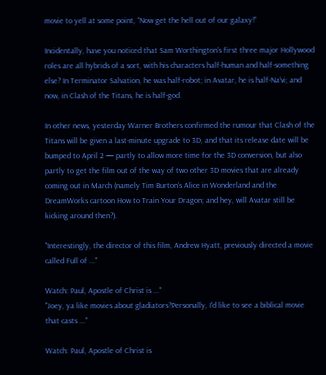movie to yell at some point, “Now get the hell out of our galaxy!”

Incidentally, have you noticed that Sam Worthington’s first three major Hollywood roles are all hybrids of a sort, with his characters half-human and half-something else? In Terminator Salvation, he was half-robot; in Avatar, he is half-Na’vi; and now, in Clash of the Titans, he is half-god.

In other news, yesterday Warner Brothers confirmed the rumour that Clash of the Titans will be given a last-minute upgrade to 3D, and that its release date will be bumped to April 2 — partly to allow more time for the 3D conversion, but also partly to get the film out of the way of two other 3D movies that are already coming out in March (namely Tim Burton’s Alice in Wonderland and the DreamWorks cartoon How to Train Your Dragon; and hey, will Avatar still be kicking around then?).

"Interestingly, the director of this film, Andrew Hyatt, previously directed a movie called Full of ..."

Watch: Paul, Apostle of Christ is ..."
"Joey, ya like movies about gladiators?Personally, I'd like to see a biblical movie that casts ..."

Watch: Paul, Apostle of Christ is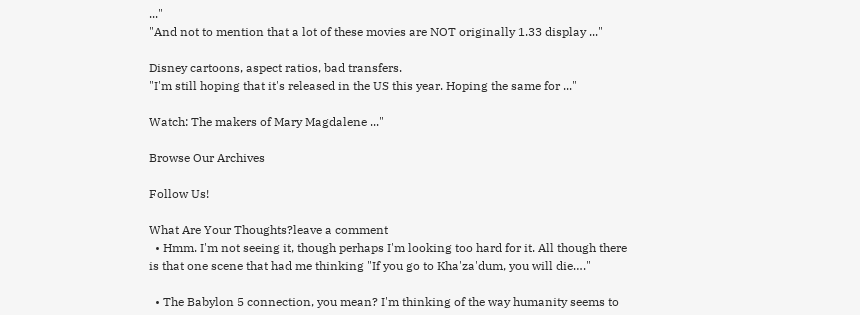..."
"And not to mention that a lot of these movies are NOT originally 1.33 display ..."

Disney cartoons, aspect ratios, bad transfers.
"I'm still hoping that it's released in the US this year. Hoping the same for ..."

Watch: The makers of Mary Magdalene ..."

Browse Our Archives

Follow Us!

What Are Your Thoughts?leave a comment
  • Hmm. I'm not seeing it, though perhaps I'm looking too hard for it. All though there is that one scene that had me thinking "If you go to Kha'za'dum, you will die…."

  • The Babylon 5 connection, you mean? I'm thinking of the way humanity seems to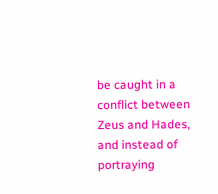be caught in a conflict between Zeus and Hades, and instead of portraying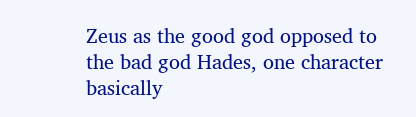Zeus as the good god opposed to the bad god Hades, one character basically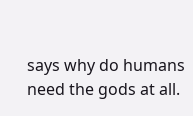says why do humans need the gods at all.